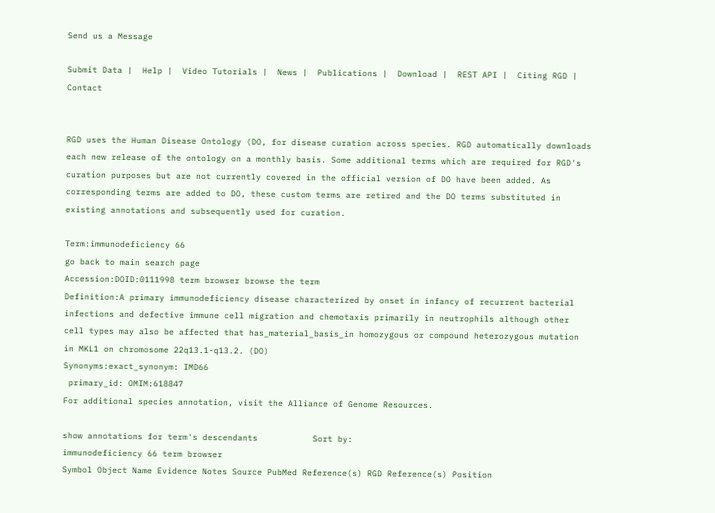Send us a Message

Submit Data |  Help |  Video Tutorials |  News |  Publications |  Download |  REST API |  Citing RGD |  Contact


RGD uses the Human Disease Ontology (DO, for disease curation across species. RGD automatically downloads each new release of the ontology on a monthly basis. Some additional terms which are required for RGD's curation purposes but are not currently covered in the official version of DO have been added. As corresponding terms are added to DO, these custom terms are retired and the DO terms substituted in existing annotations and subsequently used for curation.

Term:immunodeficiency 66
go back to main search page
Accession:DOID:0111998 term browser browse the term
Definition:A primary immunodeficiency disease characterized by onset in infancy of recurrent bacterial infections and defective immune cell migration and chemotaxis primarily in neutrophils although other cell types may also be affected that has_material_basis_in homozygous or compound heterozygous mutation in MKL1 on chromosome 22q13.1-q13.2. (DO)
Synonyms:exact_synonym: IMD66
 primary_id: OMIM:618847
For additional species annotation, visit the Alliance of Genome Resources.

show annotations for term's descendants           Sort by:
immunodeficiency 66 term browser
Symbol Object Name Evidence Notes Source PubMed Reference(s) RGD Reference(s) Position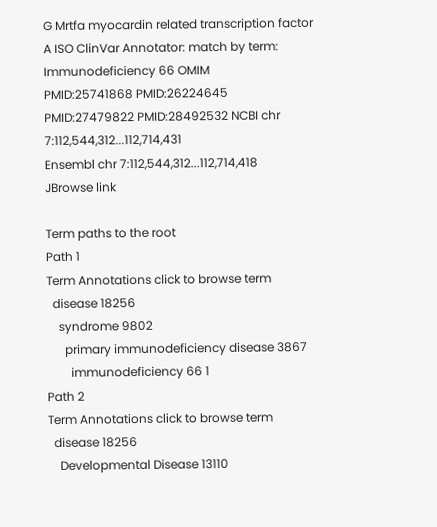G Mrtfa myocardin related transcription factor A ISO ClinVar Annotator: match by term: Immunodeficiency 66 OMIM
PMID:25741868 PMID:26224645 PMID:27479822 PMID:28492532 NCBI chr 7:112,544,312...112,714,431
Ensembl chr 7:112,544,312...112,714,418
JBrowse link

Term paths to the root
Path 1
Term Annotations click to browse term
  disease 18256
    syndrome 9802
      primary immunodeficiency disease 3867
        immunodeficiency 66 1
Path 2
Term Annotations click to browse term
  disease 18256
    Developmental Disease 13110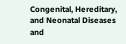Congenital, Hereditary, and Neonatal Diseases and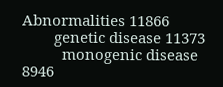Abnormalities 11866
        genetic disease 11373
          monogenic disease 8946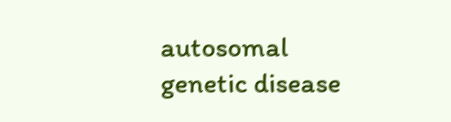autosomal genetic disease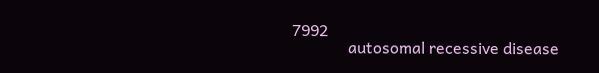7992
              autosomal recessive disease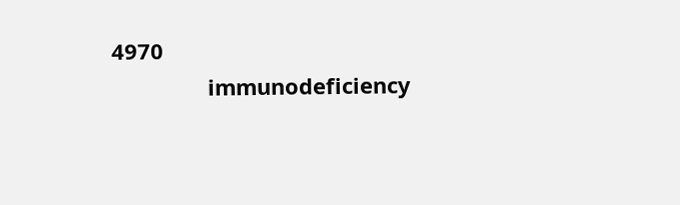4970
                immunodeficiency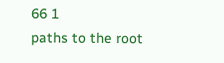66 1
paths to the root